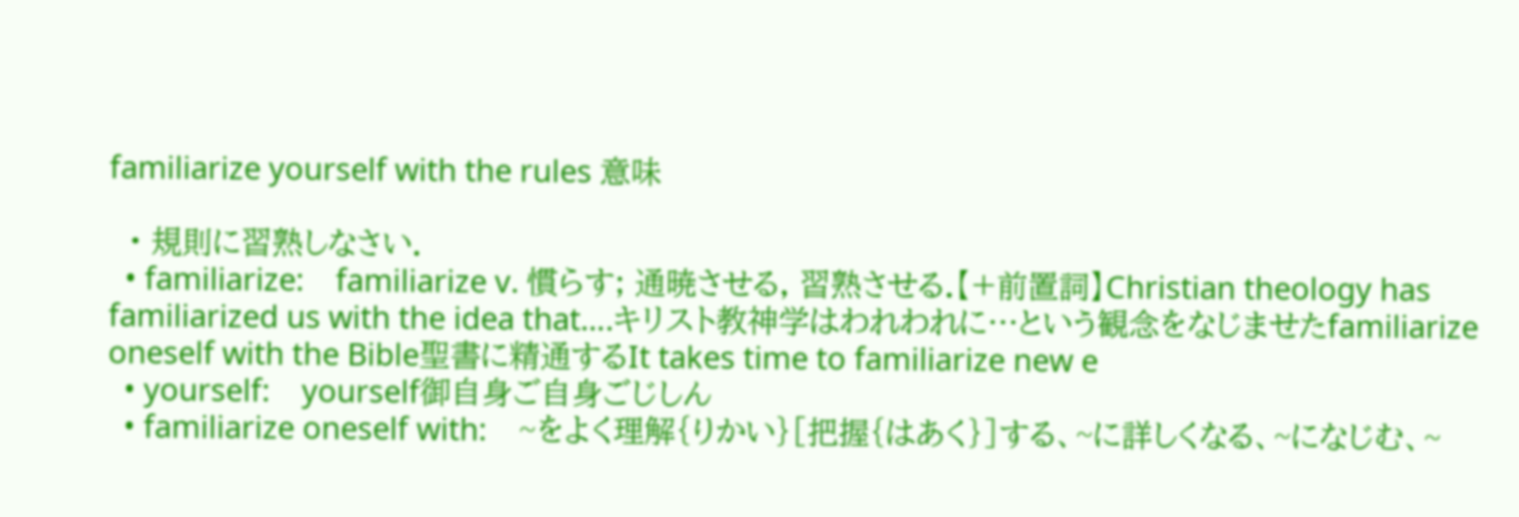familiarize yourself with the rules 意味

  • 規則に習熟しなさい.
  • familiarize:    familiarize v. 慣らす; 通暁させる, 習熟させる.【+前置詞】Christian theology has familiarized us with the idea that….キリスト教神学はわれわれに…という観念をなじませたfamiliarize oneself with the Bible聖書に精通するIt takes time to familiarize new e
  • yourself:    yourself御自身ご自身ごじしん
  • familiarize oneself with:    ~をよく理解{りかい}[把握{はあく}]する、~に詳しくなる、~になじむ、~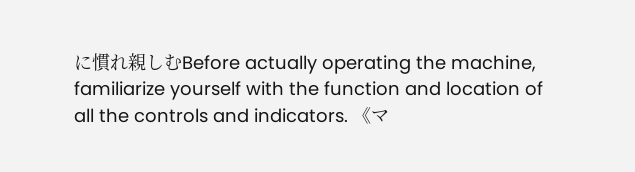に慣れ親しむBefore actually operating the machine, familiarize yourself with the function and location of all the controls and indicators. 《マ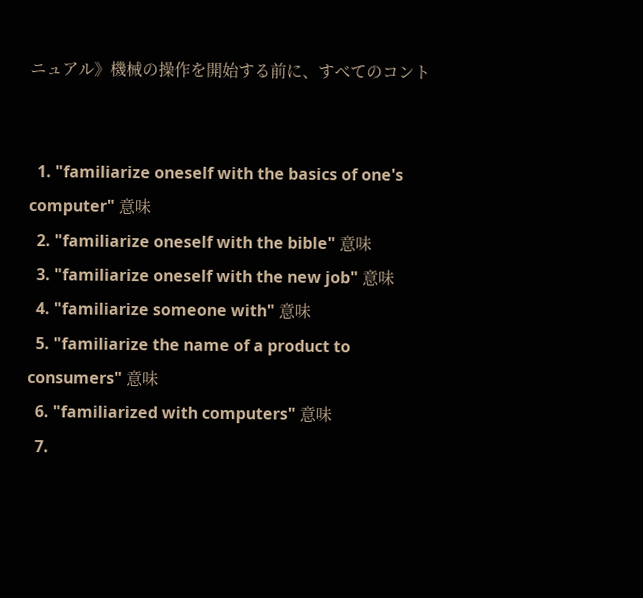ニュアル》機械の操作を開始する前に、すべてのコント


  1. "familiarize oneself with the basics of one's computer" 意味
  2. "familiarize oneself with the bible" 意味
  3. "familiarize oneself with the new job" 意味
  4. "familiarize someone with" 意味
  5. "familiarize the name of a product to consumers" 意味
  6. "familiarized with computers" 意味
  7.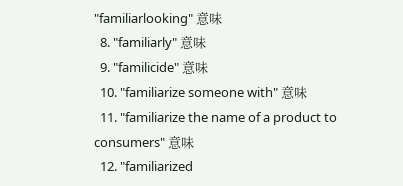"familiarlooking" 意味
  8. "familiarly" 意味
  9. "familicide" 意味
  10. "familiarize someone with" 意味
  11. "familiarize the name of a product to consumers" 意味
  12. "familiarized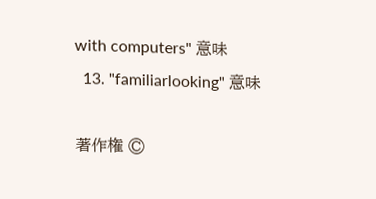with computers" 意味
  13. "familiarlooking" 意味

著作権 ©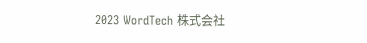2023 WordTech 株式会社